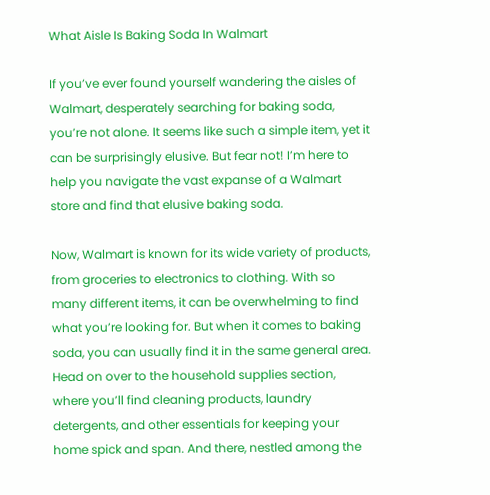What Aisle Is Baking Soda In Walmart

If you’ve ever found yourself wandering the aisles of Walmart, desperately searching for baking soda, you’re not alone. It seems like such a simple item, yet it can be surprisingly elusive. But fear not! I’m here to help you navigate the vast expanse of a Walmart store and find that elusive baking soda.

Now, Walmart is known for its wide variety of products, from groceries to electronics to clothing. With so many different items, it can be overwhelming to find what you’re looking for. But when it comes to baking soda, you can usually find it in the same general area. Head on over to the household supplies section, where you’ll find cleaning products, laundry detergents, and other essentials for keeping your home spick and span. And there, nestled among the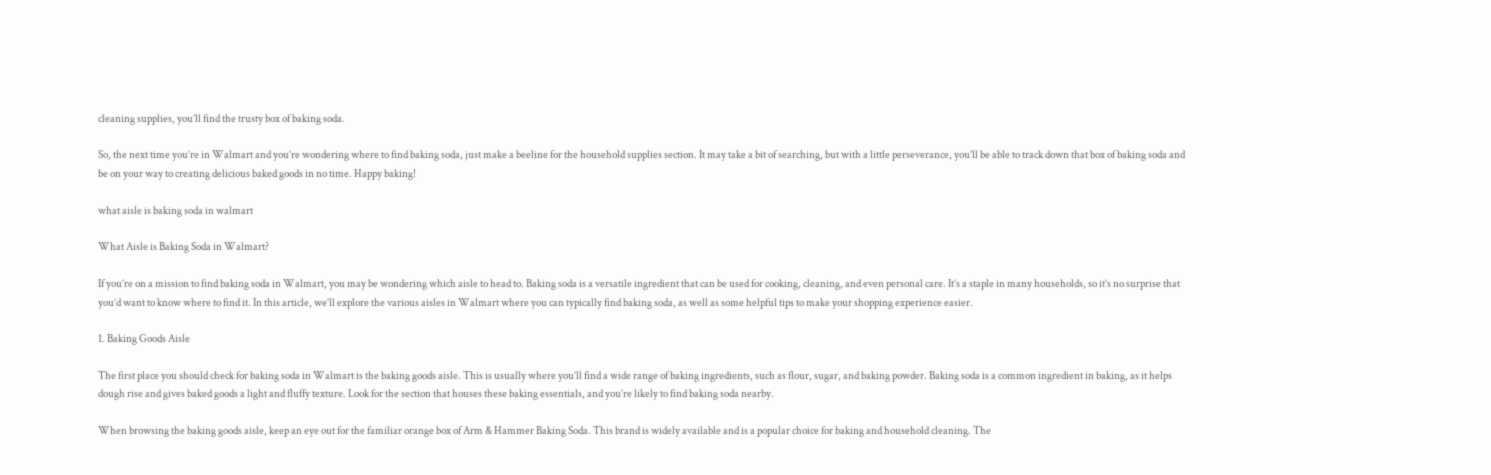cleaning supplies, you’ll find the trusty box of baking soda.

So, the next time you’re in Walmart and you’re wondering where to find baking soda, just make a beeline for the household supplies section. It may take a bit of searching, but with a little perseverance, you’ll be able to track down that box of baking soda and be on your way to creating delicious baked goods in no time. Happy baking!

what aisle is baking soda in walmart

What Aisle is Baking Soda in Walmart?

If you’re on a mission to find baking soda in Walmart, you may be wondering which aisle to head to. Baking soda is a versatile ingredient that can be used for cooking, cleaning, and even personal care. It’s a staple in many households, so it’s no surprise that you’d want to know where to find it. In this article, we’ll explore the various aisles in Walmart where you can typically find baking soda, as well as some helpful tips to make your shopping experience easier.

1. Baking Goods Aisle

The first place you should check for baking soda in Walmart is the baking goods aisle. This is usually where you’ll find a wide range of baking ingredients, such as flour, sugar, and baking powder. Baking soda is a common ingredient in baking, as it helps dough rise and gives baked goods a light and fluffy texture. Look for the section that houses these baking essentials, and you’re likely to find baking soda nearby.

When browsing the baking goods aisle, keep an eye out for the familiar orange box of Arm & Hammer Baking Soda. This brand is widely available and is a popular choice for baking and household cleaning. The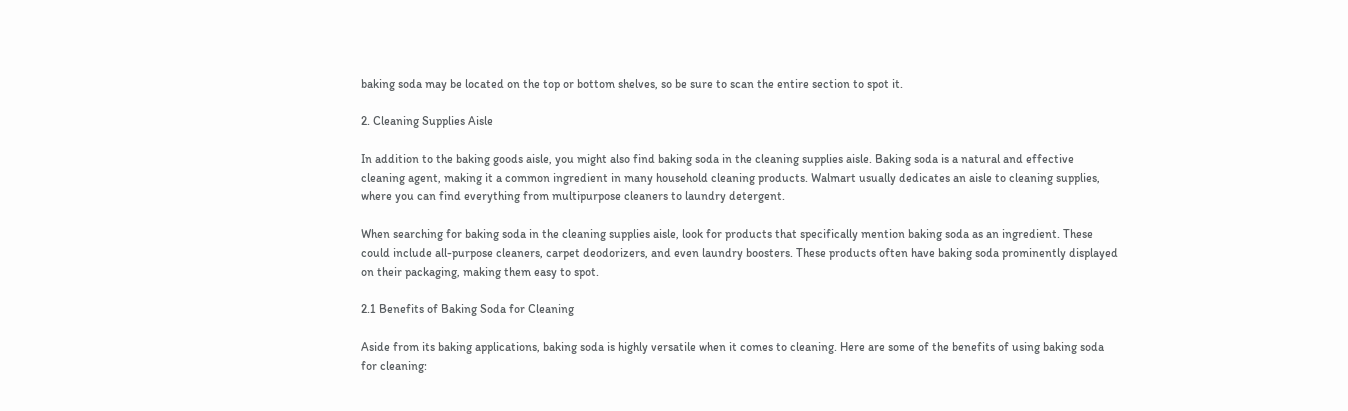baking soda may be located on the top or bottom shelves, so be sure to scan the entire section to spot it.

2. Cleaning Supplies Aisle

In addition to the baking goods aisle, you might also find baking soda in the cleaning supplies aisle. Baking soda is a natural and effective cleaning agent, making it a common ingredient in many household cleaning products. Walmart usually dedicates an aisle to cleaning supplies, where you can find everything from multipurpose cleaners to laundry detergent.

When searching for baking soda in the cleaning supplies aisle, look for products that specifically mention baking soda as an ingredient. These could include all-purpose cleaners, carpet deodorizers, and even laundry boosters. These products often have baking soda prominently displayed on their packaging, making them easy to spot.

2.1 Benefits of Baking Soda for Cleaning

Aside from its baking applications, baking soda is highly versatile when it comes to cleaning. Here are some of the benefits of using baking soda for cleaning: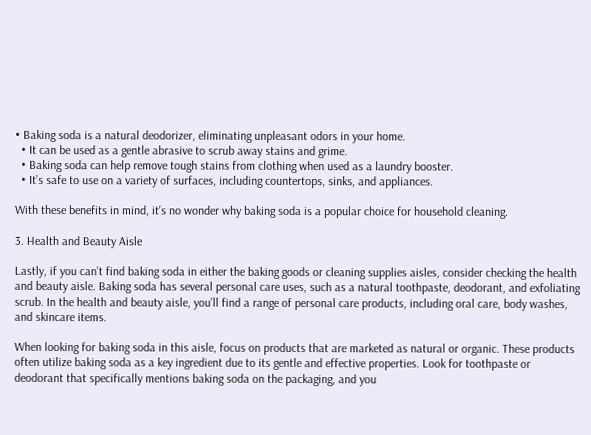• Baking soda is a natural deodorizer, eliminating unpleasant odors in your home.
  • It can be used as a gentle abrasive to scrub away stains and grime.
  • Baking soda can help remove tough stains from clothing when used as a laundry booster.
  • It’s safe to use on a variety of surfaces, including countertops, sinks, and appliances.

With these benefits in mind, it’s no wonder why baking soda is a popular choice for household cleaning.

3. Health and Beauty Aisle

Lastly, if you can’t find baking soda in either the baking goods or cleaning supplies aisles, consider checking the health and beauty aisle. Baking soda has several personal care uses, such as a natural toothpaste, deodorant, and exfoliating scrub. In the health and beauty aisle, you’ll find a range of personal care products, including oral care, body washes, and skincare items.

When looking for baking soda in this aisle, focus on products that are marketed as natural or organic. These products often utilize baking soda as a key ingredient due to its gentle and effective properties. Look for toothpaste or deodorant that specifically mentions baking soda on the packaging, and you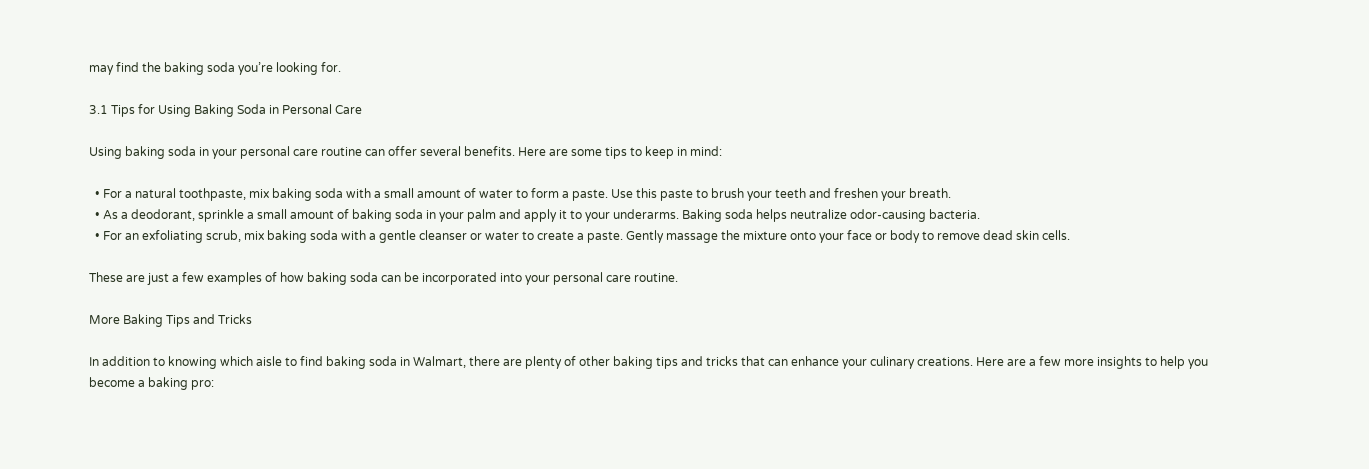may find the baking soda you’re looking for.

3.1 Tips for Using Baking Soda in Personal Care

Using baking soda in your personal care routine can offer several benefits. Here are some tips to keep in mind:

  • For a natural toothpaste, mix baking soda with a small amount of water to form a paste. Use this paste to brush your teeth and freshen your breath.
  • As a deodorant, sprinkle a small amount of baking soda in your palm and apply it to your underarms. Baking soda helps neutralize odor-causing bacteria.
  • For an exfoliating scrub, mix baking soda with a gentle cleanser or water to create a paste. Gently massage the mixture onto your face or body to remove dead skin cells.

These are just a few examples of how baking soda can be incorporated into your personal care routine.

More Baking Tips and Tricks

In addition to knowing which aisle to find baking soda in Walmart, there are plenty of other baking tips and tricks that can enhance your culinary creations. Here are a few more insights to help you become a baking pro: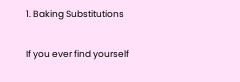1. Baking Substitutions

If you ever find yourself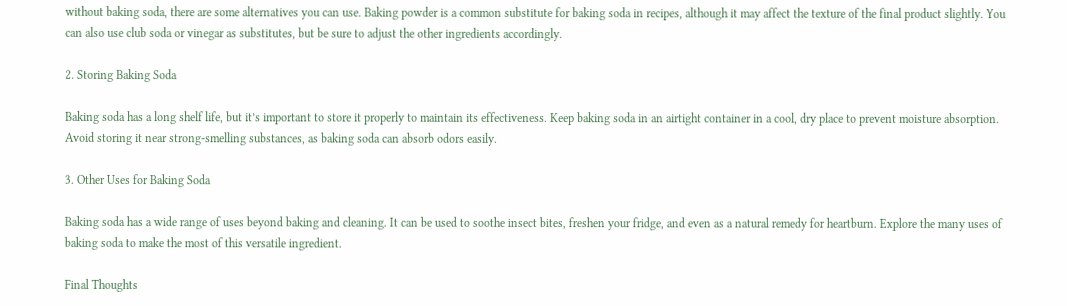without baking soda, there are some alternatives you can use. Baking powder is a common substitute for baking soda in recipes, although it may affect the texture of the final product slightly. You can also use club soda or vinegar as substitutes, but be sure to adjust the other ingredients accordingly.

2. Storing Baking Soda

Baking soda has a long shelf life, but it’s important to store it properly to maintain its effectiveness. Keep baking soda in an airtight container in a cool, dry place to prevent moisture absorption. Avoid storing it near strong-smelling substances, as baking soda can absorb odors easily.

3. Other Uses for Baking Soda

Baking soda has a wide range of uses beyond baking and cleaning. It can be used to soothe insect bites, freshen your fridge, and even as a natural remedy for heartburn. Explore the many uses of baking soda to make the most of this versatile ingredient.

Final Thoughts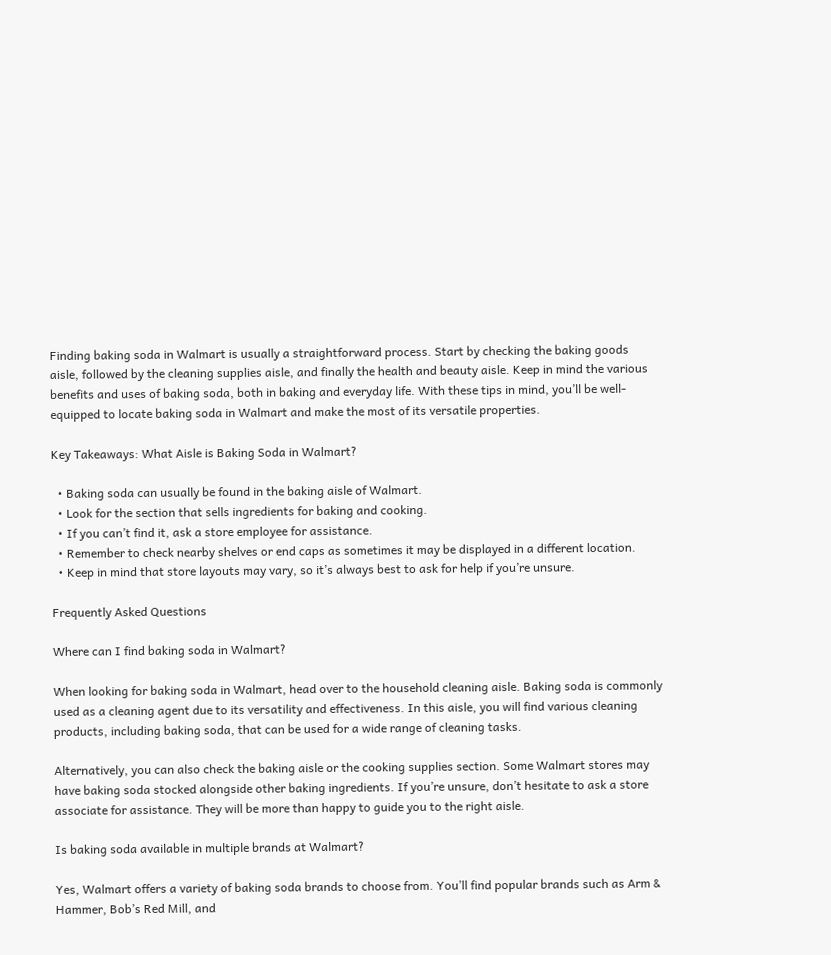Finding baking soda in Walmart is usually a straightforward process. Start by checking the baking goods aisle, followed by the cleaning supplies aisle, and finally the health and beauty aisle. Keep in mind the various benefits and uses of baking soda, both in baking and everyday life. With these tips in mind, you’ll be well-equipped to locate baking soda in Walmart and make the most of its versatile properties.

Key Takeaways: What Aisle is Baking Soda in Walmart?

  • Baking soda can usually be found in the baking aisle of Walmart.
  • Look for the section that sells ingredients for baking and cooking.
  • If you can’t find it, ask a store employee for assistance.
  • Remember to check nearby shelves or end caps as sometimes it may be displayed in a different location.
  • Keep in mind that store layouts may vary, so it’s always best to ask for help if you’re unsure.

Frequently Asked Questions

Where can I find baking soda in Walmart?

When looking for baking soda in Walmart, head over to the household cleaning aisle. Baking soda is commonly used as a cleaning agent due to its versatility and effectiveness. In this aisle, you will find various cleaning products, including baking soda, that can be used for a wide range of cleaning tasks.

Alternatively, you can also check the baking aisle or the cooking supplies section. Some Walmart stores may have baking soda stocked alongside other baking ingredients. If you’re unsure, don’t hesitate to ask a store associate for assistance. They will be more than happy to guide you to the right aisle.

Is baking soda available in multiple brands at Walmart?

Yes, Walmart offers a variety of baking soda brands to choose from. You’ll find popular brands such as Arm & Hammer, Bob’s Red Mill, and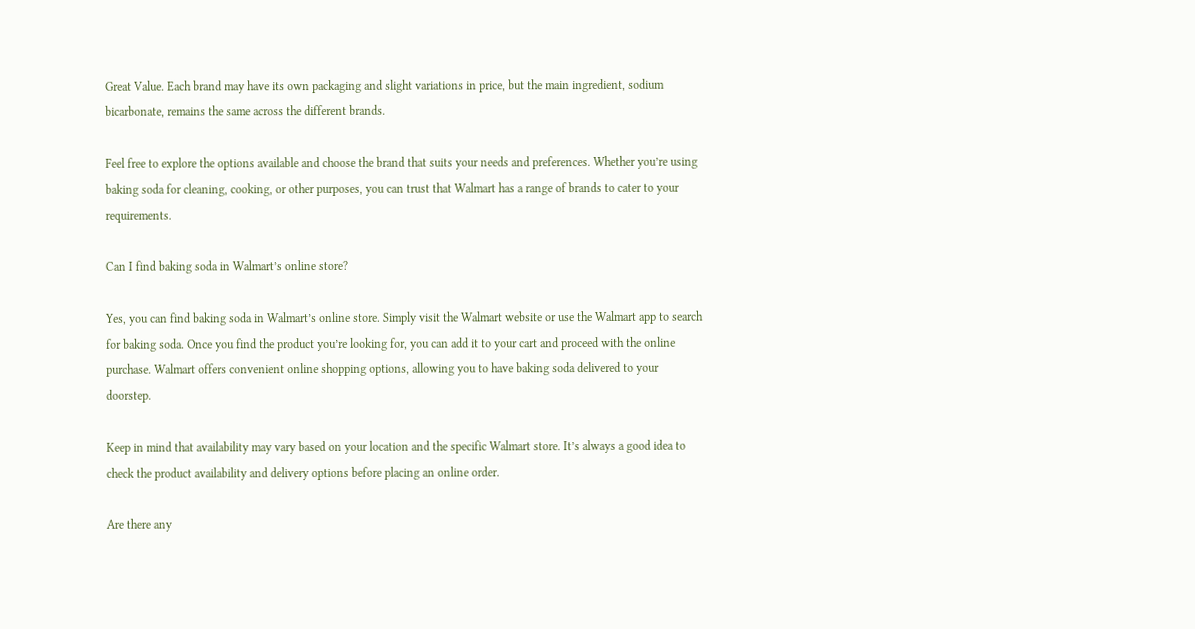Great Value. Each brand may have its own packaging and slight variations in price, but the main ingredient, sodium bicarbonate, remains the same across the different brands.

Feel free to explore the options available and choose the brand that suits your needs and preferences. Whether you’re using baking soda for cleaning, cooking, or other purposes, you can trust that Walmart has a range of brands to cater to your requirements.

Can I find baking soda in Walmart’s online store?

Yes, you can find baking soda in Walmart’s online store. Simply visit the Walmart website or use the Walmart app to search for baking soda. Once you find the product you’re looking for, you can add it to your cart and proceed with the online purchase. Walmart offers convenient online shopping options, allowing you to have baking soda delivered to your doorstep.

Keep in mind that availability may vary based on your location and the specific Walmart store. It’s always a good idea to check the product availability and delivery options before placing an online order.

Are there any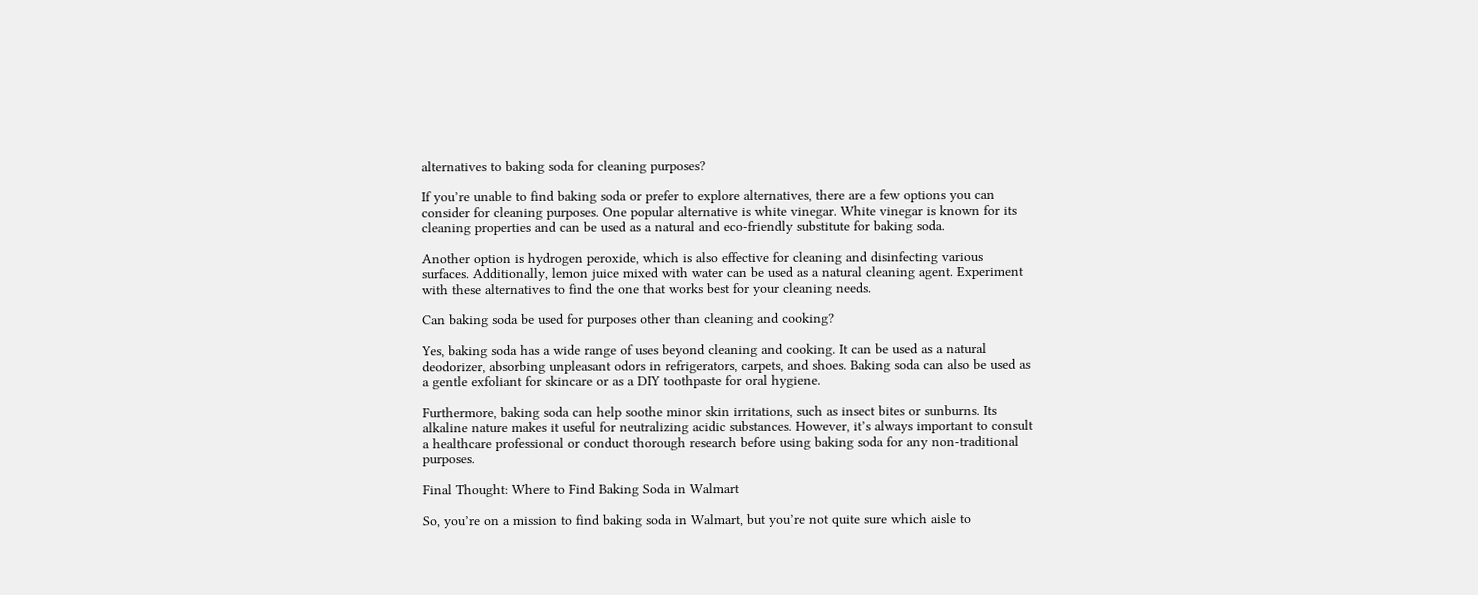alternatives to baking soda for cleaning purposes?

If you’re unable to find baking soda or prefer to explore alternatives, there are a few options you can consider for cleaning purposes. One popular alternative is white vinegar. White vinegar is known for its cleaning properties and can be used as a natural and eco-friendly substitute for baking soda.

Another option is hydrogen peroxide, which is also effective for cleaning and disinfecting various surfaces. Additionally, lemon juice mixed with water can be used as a natural cleaning agent. Experiment with these alternatives to find the one that works best for your cleaning needs.

Can baking soda be used for purposes other than cleaning and cooking?

Yes, baking soda has a wide range of uses beyond cleaning and cooking. It can be used as a natural deodorizer, absorbing unpleasant odors in refrigerators, carpets, and shoes. Baking soda can also be used as a gentle exfoliant for skincare or as a DIY toothpaste for oral hygiene.

Furthermore, baking soda can help soothe minor skin irritations, such as insect bites or sunburns. Its alkaline nature makes it useful for neutralizing acidic substances. However, it’s always important to consult a healthcare professional or conduct thorough research before using baking soda for any non-traditional purposes.

Final Thought: Where to Find Baking Soda in Walmart

So, you’re on a mission to find baking soda in Walmart, but you’re not quite sure which aisle to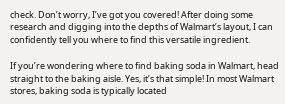check. Don’t worry, I’ve got you covered! After doing some research and digging into the depths of Walmart’s layout, I can confidently tell you where to find this versatile ingredient.

If you’re wondering where to find baking soda in Walmart, head straight to the baking aisle. Yes, it’s that simple! In most Walmart stores, baking soda is typically located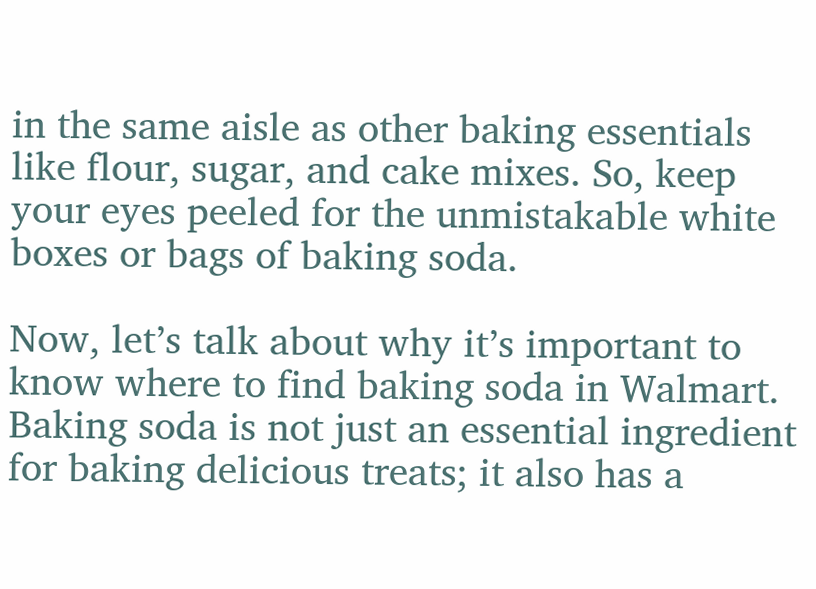in the same aisle as other baking essentials like flour, sugar, and cake mixes. So, keep your eyes peeled for the unmistakable white boxes or bags of baking soda.

Now, let’s talk about why it’s important to know where to find baking soda in Walmart. Baking soda is not just an essential ingredient for baking delicious treats; it also has a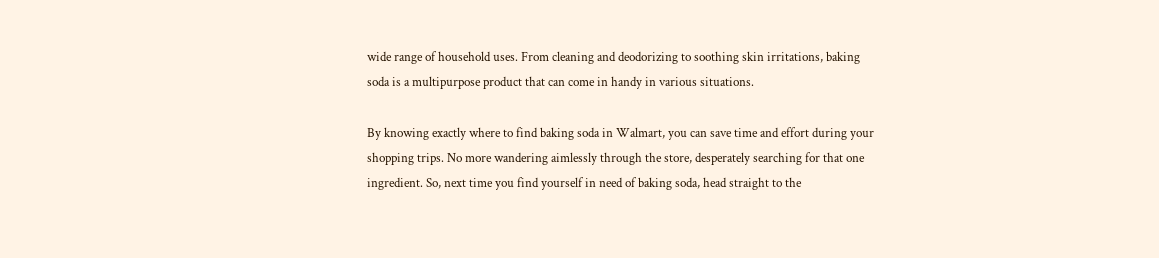wide range of household uses. From cleaning and deodorizing to soothing skin irritations, baking soda is a multipurpose product that can come in handy in various situations.

By knowing exactly where to find baking soda in Walmart, you can save time and effort during your shopping trips. No more wandering aimlessly through the store, desperately searching for that one ingredient. So, next time you find yourself in need of baking soda, head straight to the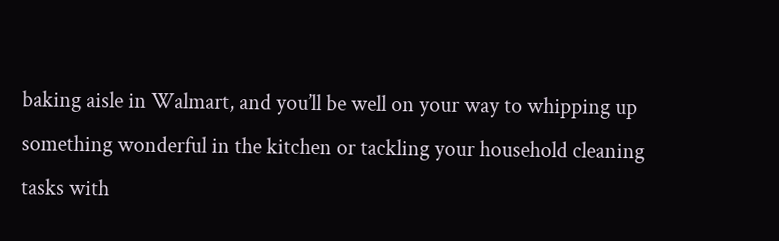baking aisle in Walmart, and you’ll be well on your way to whipping up something wonderful in the kitchen or tackling your household cleaning tasks with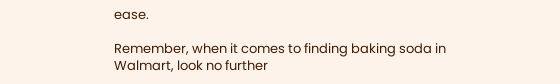ease.

Remember, when it comes to finding baking soda in Walmart, look no further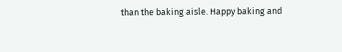than the baking aisle. Happy baking and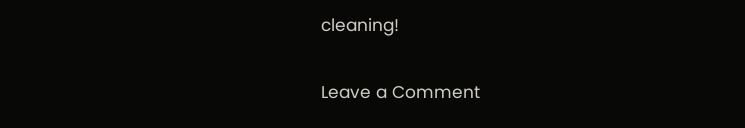cleaning!

Leave a Comment